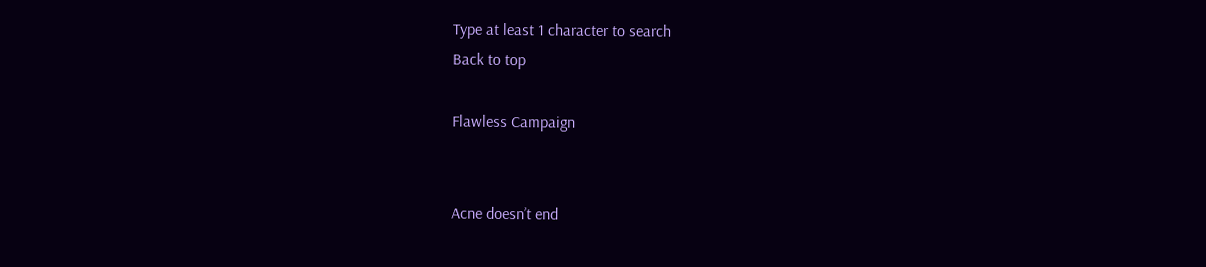Type at least 1 character to search
Back to top

Flawless Campaign


Acne doesn’t end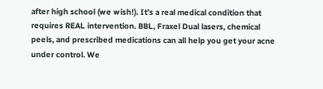after high school (we wish!). It’s a real medical condition that requires REAL intervention. BBL, Fraxel Dual lasers, chemical peels, and prescribed medications can all help you get your acne under control. We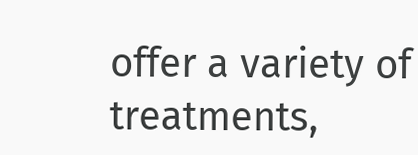offer a variety of treatments,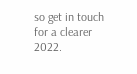so get in touch for a clearer 2022.